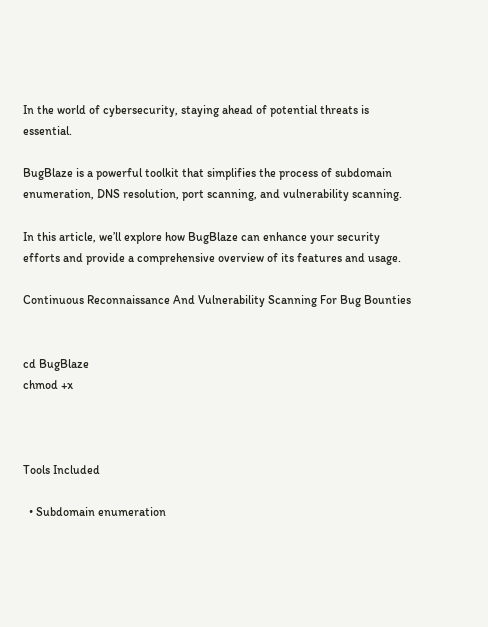In the world of cybersecurity, staying ahead of potential threats is essential.

BugBlaze is a powerful toolkit that simplifies the process of subdomain enumeration, DNS resolution, port scanning, and vulnerability scanning.

In this article, we’ll explore how BugBlaze can enhance your security efforts and provide a comprehensive overview of its features and usage.

Continuous Reconnaissance And Vulnerability Scanning For Bug Bounties


cd BugBlaze
chmod +x



Tools Included

  • Subdomain enumeration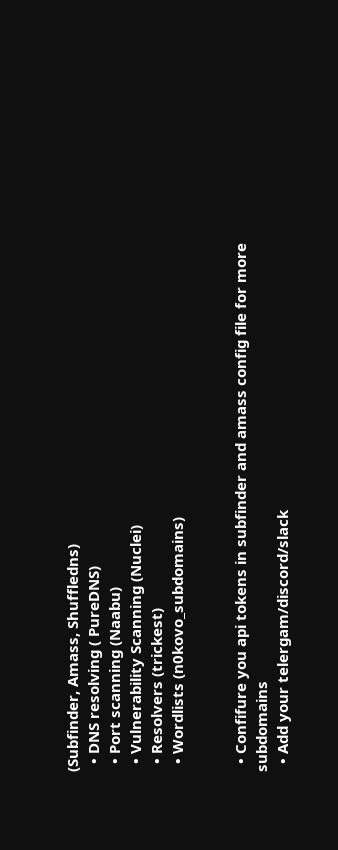(Subfinder, Amass, Shuffledns)
  • DNS resolving ( PureDNS)
  • Port scanning (Naabu)
  • Vulnerability Scanning (Nuclei)
  • Resolvers (trickest)
  • Wordlists (n0kovo_subdomains)


  • Confifure you api tokens in subfinder and amass config file for more subdomains
  • Add your telergam/discord/slack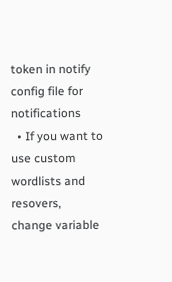token in notify config file for notifications
  • If you want to use custom wordlists and resovers, change variable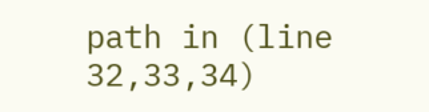path in (line 32,33,34)